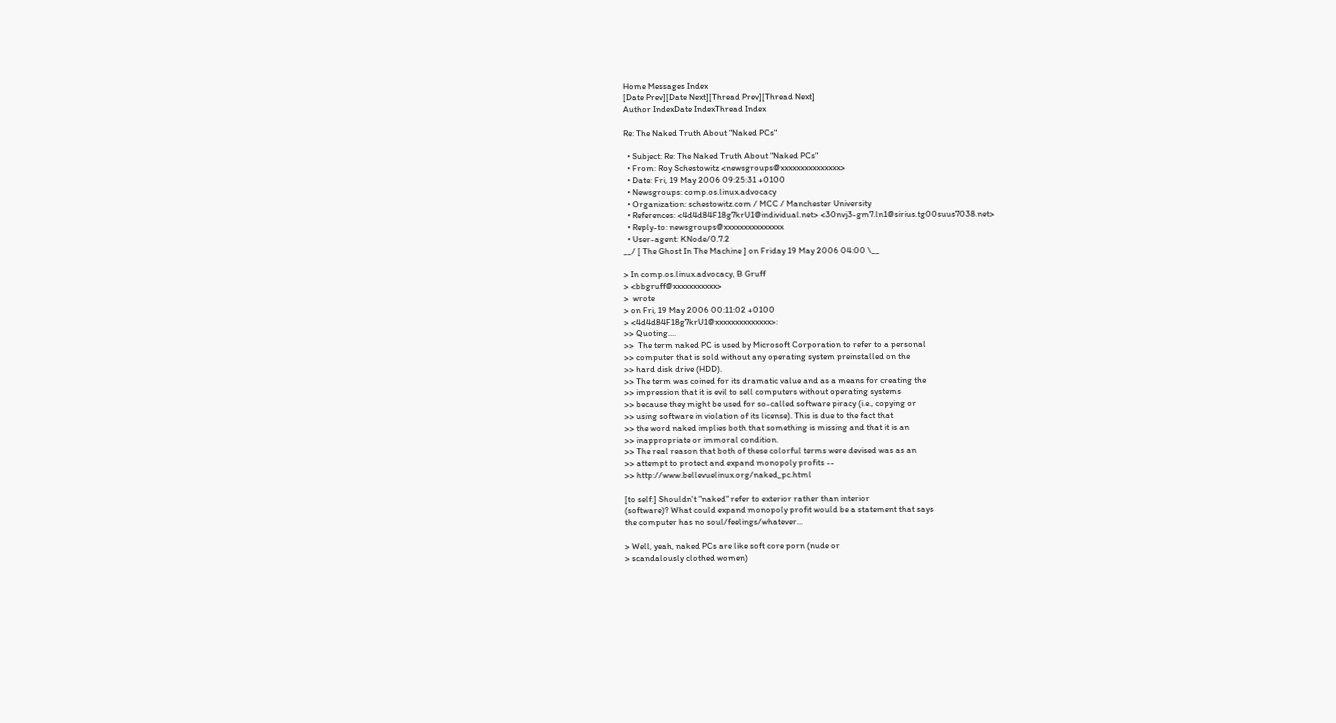Home Messages Index
[Date Prev][Date Next][Thread Prev][Thread Next]
Author IndexDate IndexThread Index

Re: The Naked Truth About "Naked PCs"

  • Subject: Re: The Naked Truth About "Naked PCs"
  • From: Roy Schestowitz <newsgroups@xxxxxxxxxxxxxxx>
  • Date: Fri, 19 May 2006 09:25:31 +0100
  • Newsgroups: comp.os.linux.advocacy
  • Organization: schestowitz.com / MCC / Manchester University
  • References: <4d4d84F18g7krU1@individual.net> <30nvj3-gm7.ln1@sirius.tg00suus7038.net>
  • Reply-to: newsgroups@xxxxxxxxxxxxxxx
  • User-agent: KNode/0.7.2
__/ [ The Ghost In The Machine ] on Friday 19 May 2006 04:00 \__

> In comp.os.linux.advocacy, B Gruff
> <bbgruff@xxxxxxxxxxx>
>  wrote
> on Fri, 19 May 2006 00:11:02 +0100
> <4d4d84F18g7krU1@xxxxxxxxxxxxxx>:
>> Quoting....
>>  The term naked PC is used by Microsoft Corporation to refer to a personal
>> computer that is sold without any operating system preinstalled on the
>> hard disk drive (HDD).
>> The term was coined for its dramatic value and as a means for creating the
>> impression that it is evil to sell computers without operating systems
>> because they might be used for so-called software piracy (i.e., copying or
>> using software in violation of its license). This is due to the fact that
>> the word naked implies both that something is missing and that it is an
>> inappropriate or immoral condition.
>> The real reason that both of these colorful terms were devised was as an
>> attempt to protect and expand monopoly profits --
>> http://www.bellevuelinux.org/naked_pc.html

[to self:] Shouldn't "naked" refer to exterior rather than interior
(software)? What could expand monopoly profit would be a statement that says
the computer has no soul/feelings/whatever...

> Well, yeah, naked PCs are like soft core porn (nude or
> scandalously clothed women)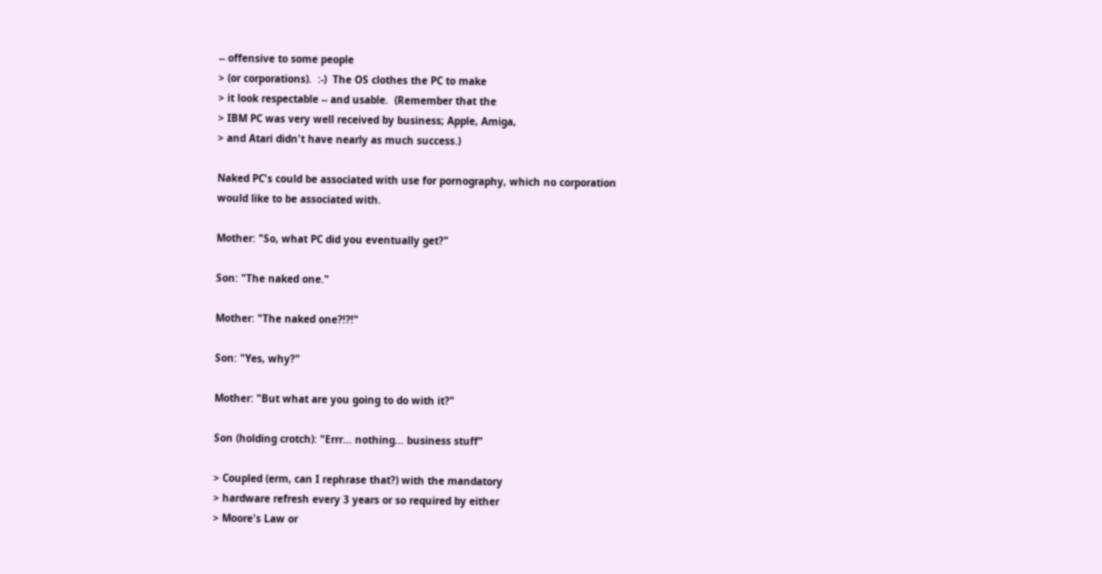-- offensive to some people
> (or corporations).  :-)  The OS clothes the PC to make
> it look respectable -- and usable.  (Remember that the
> IBM PC was very well received by business; Apple, Amiga,
> and Atari didn't have nearly as much success.)

Naked PC's could be associated with use for pornography, which no corporation
would like to be associated with.

Mother: "So, what PC did you eventually get?"

Son: "The naked one."

Mother: "The naked one?!?!"

Son: "Yes, why?"

Mother: "But what are you going to do with it?"

Son (holding crotch): "Errr... nothing... business stuff"

> Coupled (erm, can I rephrase that?) with the mandatory
> hardware refresh every 3 years or so required by either
> Moore's Law or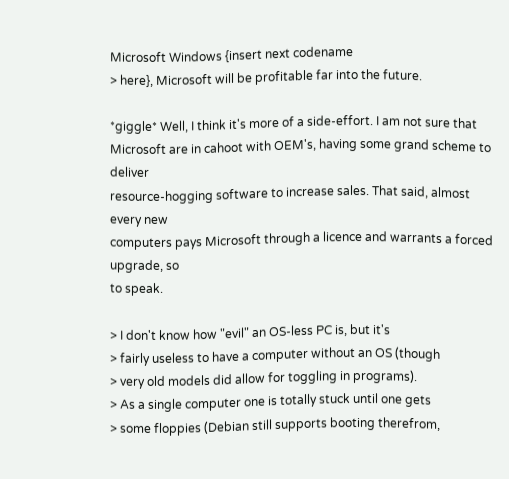Microsoft Windows {insert next codename
> here}, Microsoft will be profitable far into the future.

*giggle* Well, I think it's more of a side-effort. I am not sure that
Microsoft are in cahoot with OEM's, having some grand scheme to deliver
resource-hogging software to increase sales. That said, almost every new
computers pays Microsoft through a licence and warrants a forced upgrade, so
to speak.

> I don't know how "evil" an OS-less PC is, but it's
> fairly useless to have a computer without an OS (though
> very old models did allow for toggling in programs).
> As a single computer one is totally stuck until one gets
> some floppies (Debian still supports booting therefrom,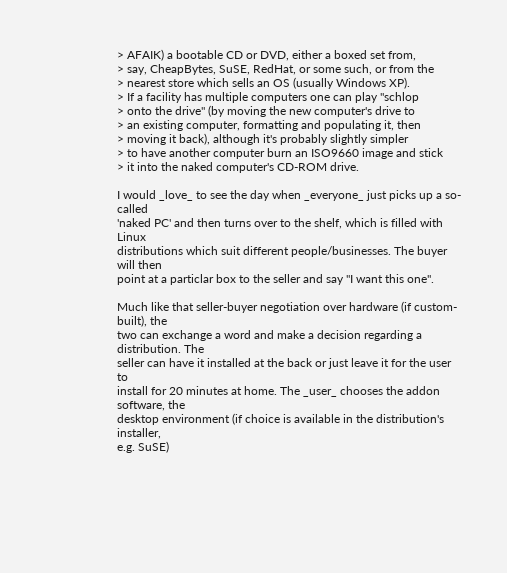> AFAIK) a bootable CD or DVD, either a boxed set from,
> say, CheapBytes, SuSE, RedHat, or some such, or from the
> nearest store which sells an OS (usually Windows XP).
> If a facility has multiple computers one can play "schlop
> onto the drive" (by moving the new computer's drive to
> an existing computer, formatting and populating it, then
> moving it back), although it's probably slightly simpler
> to have another computer burn an ISO9660 image and stick
> it into the naked computer's CD-ROM drive.

I would _love_ to see the day when _everyone_ just picks up a so-called
'naked PC' and then turns over to the shelf, which is filled with Linux
distributions which suit different people/businesses. The buyer will then
point at a particlar box to the seller and say "I want this one".

Much like that seller-buyer negotiation over hardware (if custom-built), the
two can exchange a word and make a decision regarding a distribution. The
seller can have it installed at the back or just leave it for the user to
install for 20 minutes at home. The _user_ chooses the addon software, the
desktop environment (if choice is available in the distribution's installer,
e.g. SuSE)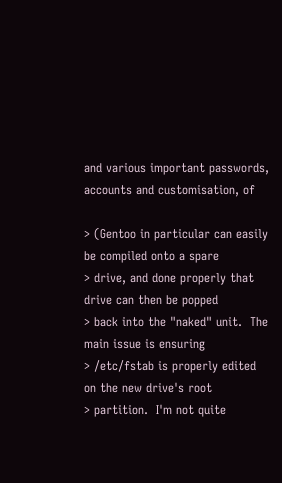and various important passwords, accounts and customisation, of

> (Gentoo in particular can easily be compiled onto a spare
> drive, and done properly that drive can then be popped
> back into the "naked" unit.  The main issue is ensuring
> /etc/fstab is properly edited on the new drive's root
> partition.  I'm not quite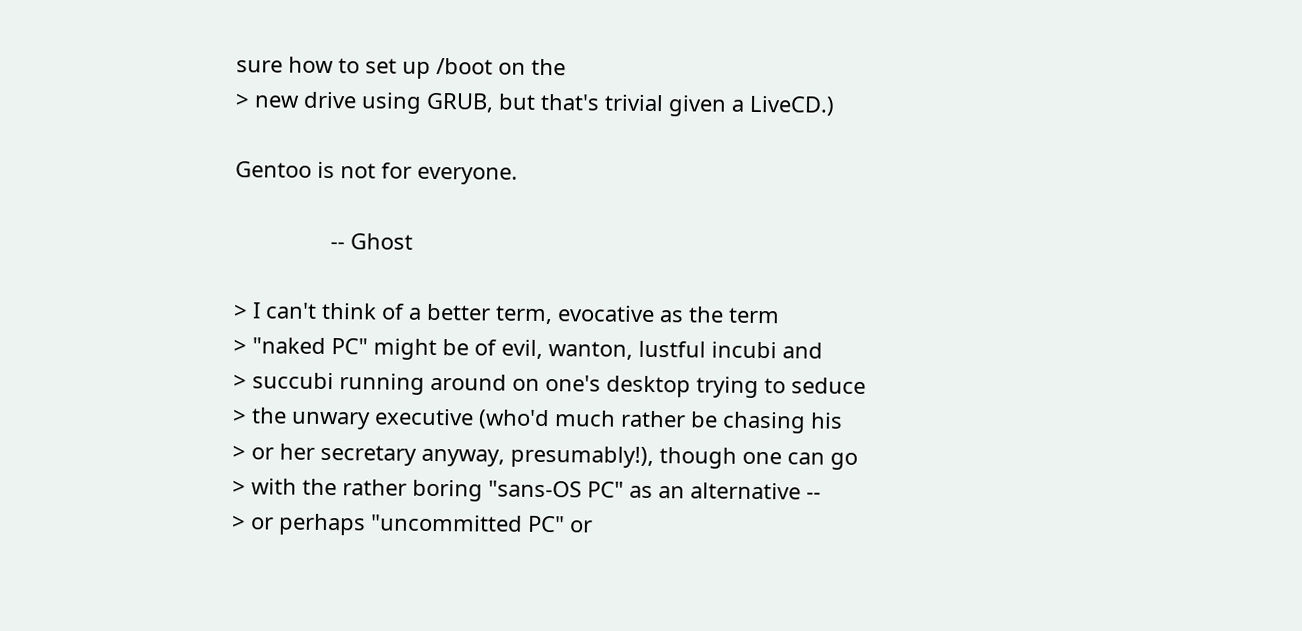sure how to set up /boot on the
> new drive using GRUB, but that's trivial given a LiveCD.)

Gentoo is not for everyone.

                -- Ghost

> I can't think of a better term, evocative as the term
> "naked PC" might be of evil, wanton, lustful incubi and
> succubi running around on one's desktop trying to seduce
> the unwary executive (who'd much rather be chasing his
> or her secretary anyway, presumably!), though one can go
> with the rather boring "sans-OS PC" as an alternative --
> or perhaps "uncommitted PC" or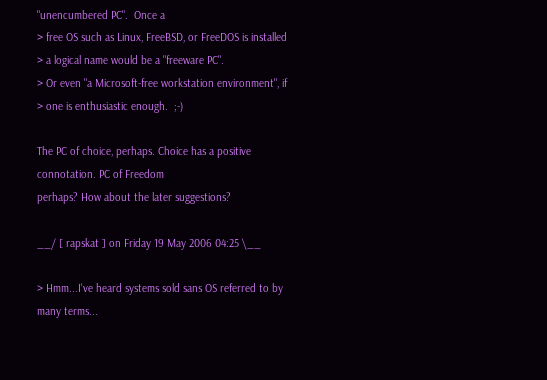"unencumbered PC".  Once a
> free OS such as Linux, FreeBSD, or FreeDOS is installed
> a logical name would be a "freeware PC".
> Or even "a Microsoft-free workstation environment", if
> one is enthusiastic enough.  ;-)

The PC of choice, perhaps. Choice has a positive connotation. PC of Freedom
perhaps? How about the later suggestions?

__/ [ rapskat ] on Friday 19 May 2006 04:25 \__

> Hmm...I've heard systems sold sans OS referred to by many terms...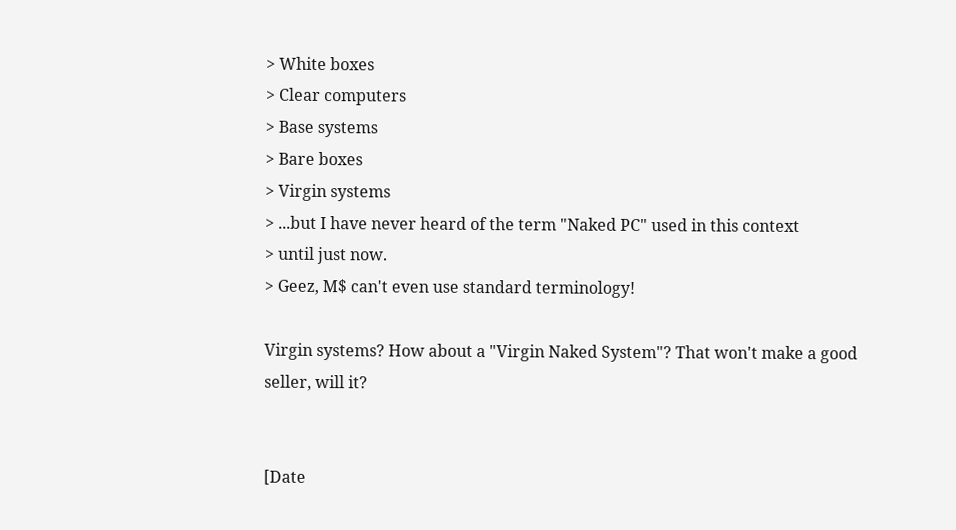> White boxes
> Clear computers
> Base systems
> Bare boxes
> Virgin systems
> ...but I have never heard of the term "Naked PC" used in this context
> until just now.
> Geez, M$ can't even use standard terminology!

Virgin systems? How about a "Virgin Naked System"? That won't make a good
seller, will it?


[Date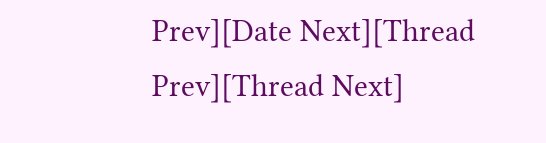Prev][Date Next][Thread Prev][Thread Next]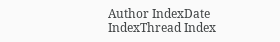Author IndexDate IndexThread Index